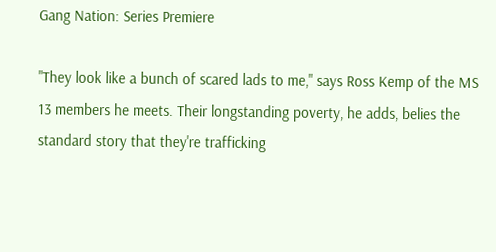Gang Nation: Series Premiere

"They look like a bunch of scared lads to me," says Ross Kemp of the MS 13 members he meets. Their longstanding poverty, he adds, belies the standard story that they're trafficking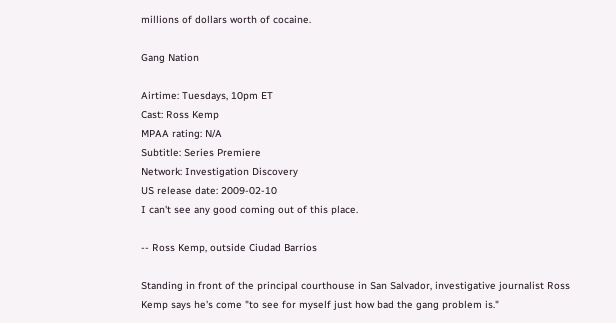millions of dollars worth of cocaine.

Gang Nation

Airtime: Tuesdays, 10pm ET
Cast: Ross Kemp
MPAA rating: N/A
Subtitle: Series Premiere
Network: Investigation Discovery
US release date: 2009-02-10
I can't see any good coming out of this place.

-- Ross Kemp, outside Ciudad Barrios

Standing in front of the principal courthouse in San Salvador, investigative journalist Ross Kemp says he's come "to see for myself just how bad the gang problem is."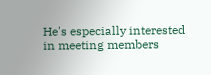He's especially interested in meeting members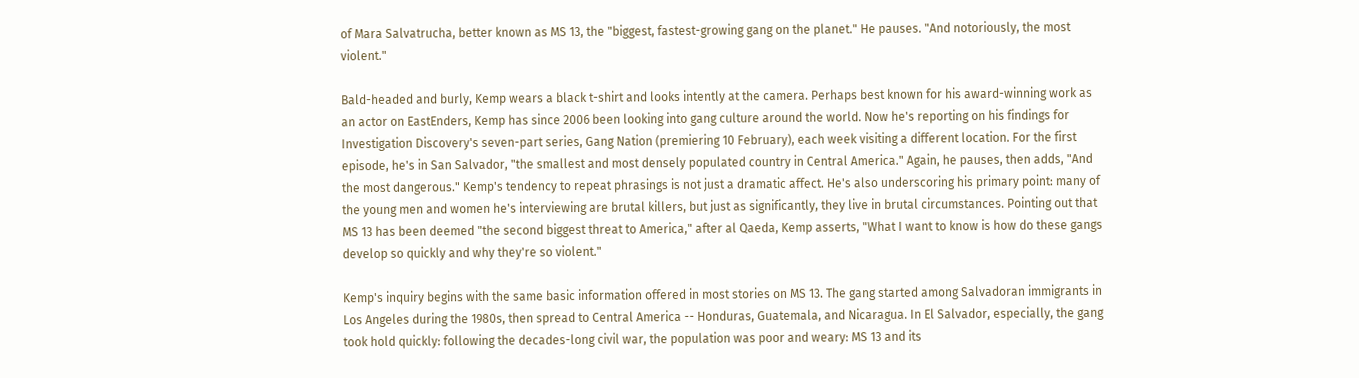of Mara Salvatrucha, better known as MS 13, the "biggest, fastest-growing gang on the planet." He pauses. "And notoriously, the most violent."

Bald-headed and burly, Kemp wears a black t-shirt and looks intently at the camera. Perhaps best known for his award-winning work as an actor on EastEnders, Kemp has since 2006 been looking into gang culture around the world. Now he's reporting on his findings for Investigation Discovery's seven-part series, Gang Nation (premiering 10 February), each week visiting a different location. For the first episode, he's in San Salvador, "the smallest and most densely populated country in Central America." Again, he pauses, then adds, "And the most dangerous." Kemp's tendency to repeat phrasings is not just a dramatic affect. He's also underscoring his primary point: many of the young men and women he's interviewing are brutal killers, but just as significantly, they live in brutal circumstances. Pointing out that MS 13 has been deemed "the second biggest threat to America," after al Qaeda, Kemp asserts, "What I want to know is how do these gangs develop so quickly and why they're so violent."

Kemp's inquiry begins with the same basic information offered in most stories on MS 13. The gang started among Salvadoran immigrants in Los Angeles during the 1980s, then spread to Central America -- Honduras, Guatemala, and Nicaragua. In El Salvador, especially, the gang took hold quickly: following the decades-long civil war, the population was poor and weary: MS 13 and its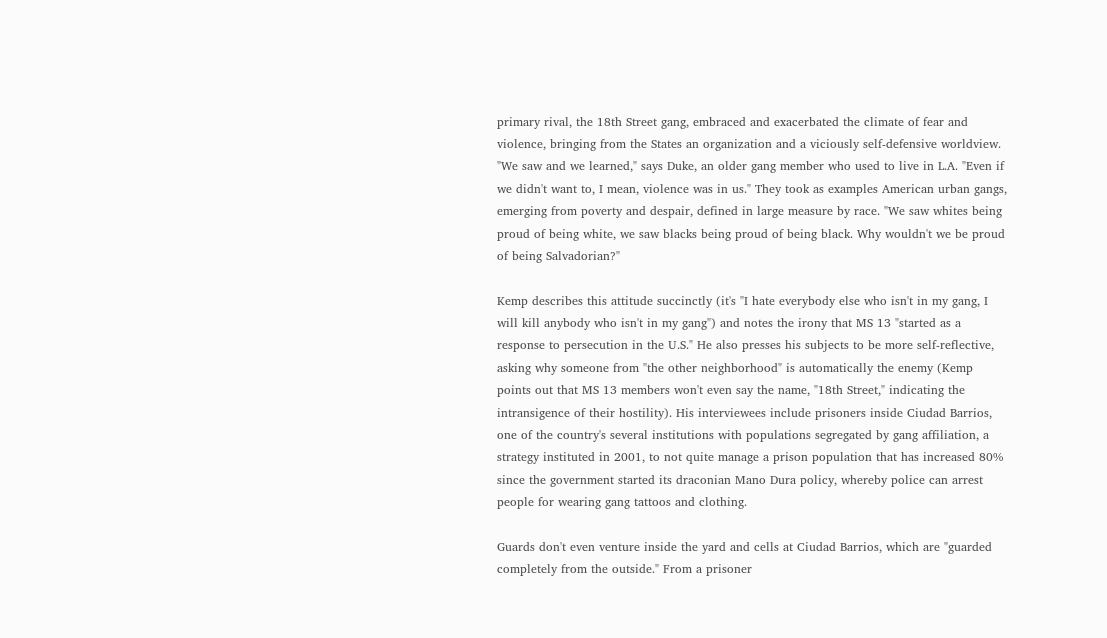primary rival, the 18th Street gang, embraced and exacerbated the climate of fear and violence, bringing from the States an organization and a viciously self-defensive worldview. "We saw and we learned," says Duke, an older gang member who used to live in L.A. "Even if we didn't want to, I mean, violence was in us." They took as examples American urban gangs, emerging from poverty and despair, defined in large measure by race. "We saw whites being proud of being white, we saw blacks being proud of being black. Why wouldn't we be proud of being Salvadorian?"

Kemp describes this attitude succinctly (it's "I hate everybody else who isn't in my gang, I will kill anybody who isn't in my gang") and notes the irony that MS 13 "started as a response to persecution in the U.S." He also presses his subjects to be more self-reflective, asking why someone from "the other neighborhood" is automatically the enemy (Kemp points out that MS 13 members won't even say the name, "18th Street," indicating the intransigence of their hostility). His interviewees include prisoners inside Ciudad Barrios, one of the country's several institutions with populations segregated by gang affiliation, a strategy instituted in 2001, to not quite manage a prison population that has increased 80% since the government started its draconian Mano Dura policy, whereby police can arrest people for wearing gang tattoos and clothing.

Guards don't even venture inside the yard and cells at Ciudad Barrios, which are "guarded completely from the outside." From a prisoner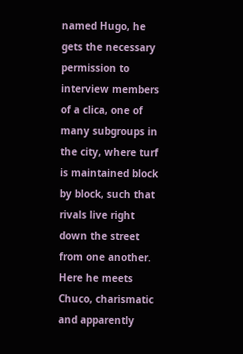named Hugo, he gets the necessary permission to interview members of a clica, one of many subgroups in the city, where turf is maintained block by block, such that rivals live right down the street from one another. Here he meets Chuco, charismatic and apparently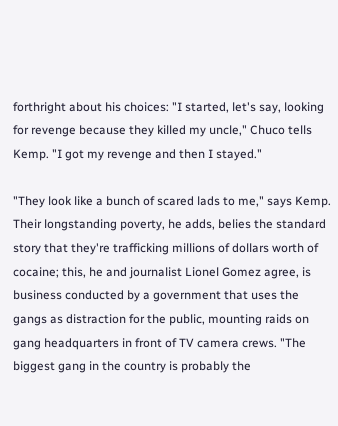forthright about his choices: "I started, let's say, looking for revenge because they killed my uncle," Chuco tells Kemp. "I got my revenge and then I stayed."

"They look like a bunch of scared lads to me," says Kemp. Their longstanding poverty, he adds, belies the standard story that they're trafficking millions of dollars worth of cocaine; this, he and journalist Lionel Gomez agree, is business conducted by a government that uses the gangs as distraction for the public, mounting raids on gang headquarters in front of TV camera crews. "The biggest gang in the country is probably the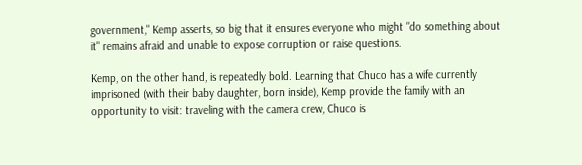government," Kemp asserts, so big that it ensures everyone who might "do something about it" remains afraid and unable to expose corruption or raise questions.

Kemp, on the other hand, is repeatedly bold. Learning that Chuco has a wife currently imprisoned (with their baby daughter, born inside), Kemp provide the family with an opportunity to visit: traveling with the camera crew, Chuco is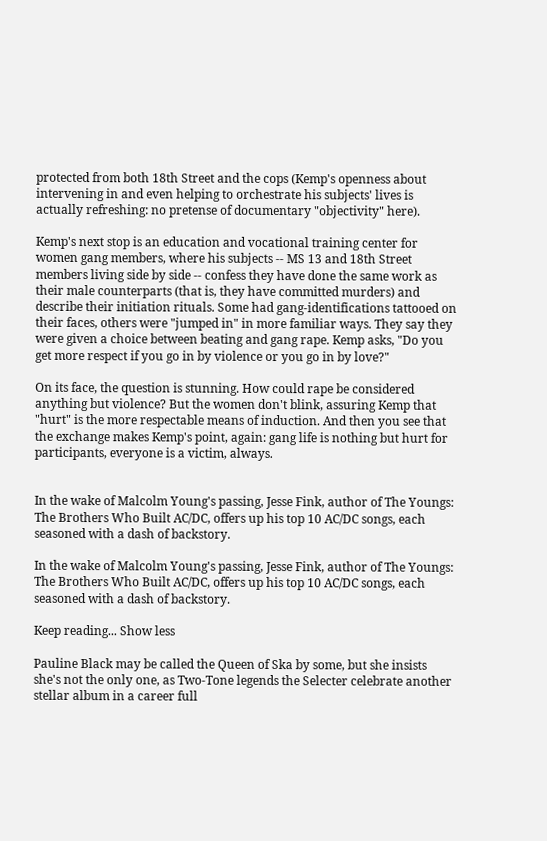protected from both 18th Street and the cops (Kemp's openness about intervening in and even helping to orchestrate his subjects' lives is actually refreshing: no pretense of documentary "objectivity" here).

Kemp's next stop is an education and vocational training center for women gang members, where his subjects -- MS 13 and 18th Street members living side by side -- confess they have done the same work as their male counterparts (that is, they have committed murders) and describe their initiation rituals. Some had gang-identifications tattooed on their faces, others were "jumped in" in more familiar ways. They say they were given a choice between beating and gang rape. Kemp asks, "Do you get more respect if you go in by violence or you go in by love?"

On its face, the question is stunning. How could rape be considered anything but violence? But the women don't blink, assuring Kemp that "hurt" is the more respectable means of induction. And then you see that the exchange makes Kemp's point, again: gang life is nothing but hurt for participants, everyone is a victim, always.


In the wake of Malcolm Young's passing, Jesse Fink, author of The Youngs: The Brothers Who Built AC/DC, offers up his top 10 AC/DC songs, each seasoned with a dash of backstory.

In the wake of Malcolm Young's passing, Jesse Fink, author of The Youngs: The Brothers Who Built AC/DC, offers up his top 10 AC/DC songs, each seasoned with a dash of backstory.

Keep reading... Show less

Pauline Black may be called the Queen of Ska by some, but she insists she's not the only one, as Two-Tone legends the Selecter celebrate another stellar album in a career full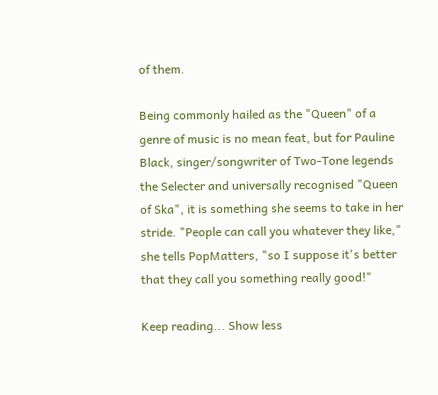of them.

Being commonly hailed as the "Queen" of a genre of music is no mean feat, but for Pauline Black, singer/songwriter of Two-Tone legends the Selecter and universally recognised "Queen of Ska", it is something she seems to take in her stride. "People can call you whatever they like," she tells PopMatters, "so I suppose it's better that they call you something really good!"

Keep reading... Show less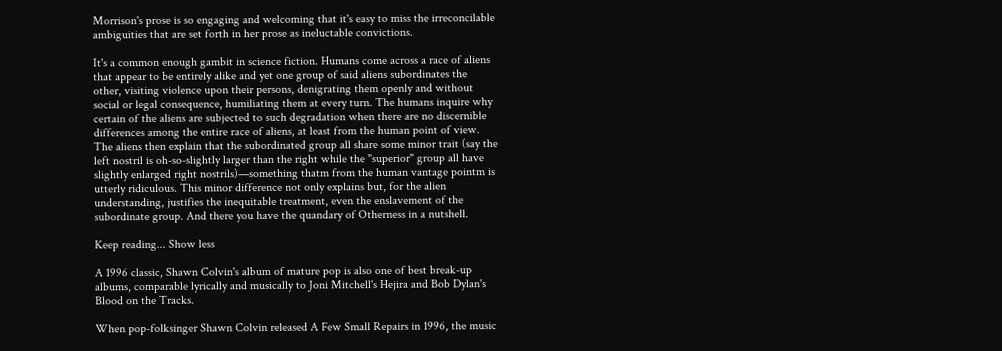Morrison's prose is so engaging and welcoming that it's easy to miss the irreconcilable ambiguities that are set forth in her prose as ineluctable convictions.

It's a common enough gambit in science fiction. Humans come across a race of aliens that appear to be entirely alike and yet one group of said aliens subordinates the other, visiting violence upon their persons, denigrating them openly and without social or legal consequence, humiliating them at every turn. The humans inquire why certain of the aliens are subjected to such degradation when there are no discernible differences among the entire race of aliens, at least from the human point of view. The aliens then explain that the subordinated group all share some minor trait (say the left nostril is oh-so-slightly larger than the right while the "superior" group all have slightly enlarged right nostrils)—something thatm from the human vantage pointm is utterly ridiculous. This minor difference not only explains but, for the alien understanding, justifies the inequitable treatment, even the enslavement of the subordinate group. And there you have the quandary of Otherness in a nutshell.

Keep reading... Show less

A 1996 classic, Shawn Colvin's album of mature pop is also one of best break-up albums, comparable lyrically and musically to Joni Mitchell's Hejira and Bob Dylan's Blood on the Tracks.

When pop-folksinger Shawn Colvin released A Few Small Repairs in 1996, the music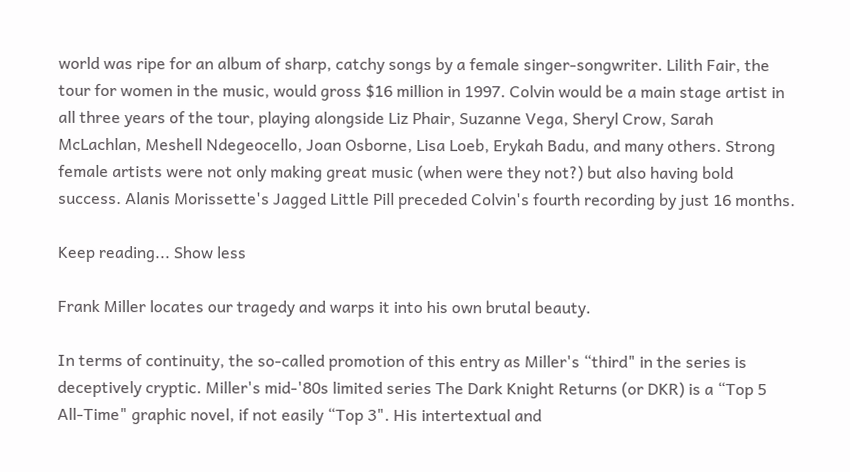world was ripe for an album of sharp, catchy songs by a female singer-songwriter. Lilith Fair, the tour for women in the music, would gross $16 million in 1997. Colvin would be a main stage artist in all three years of the tour, playing alongside Liz Phair, Suzanne Vega, Sheryl Crow, Sarah McLachlan, Meshell Ndegeocello, Joan Osborne, Lisa Loeb, Erykah Badu, and many others. Strong female artists were not only making great music (when were they not?) but also having bold success. Alanis Morissette's Jagged Little Pill preceded Colvin's fourth recording by just 16 months.

Keep reading... Show less

Frank Miller locates our tragedy and warps it into his own brutal beauty.

In terms of continuity, the so-called promotion of this entry as Miller's “third" in the series is deceptively cryptic. Miller's mid-'80s limited series The Dark Knight Returns (or DKR) is a “Top 5 All-Time" graphic novel, if not easily “Top 3". His intertextual and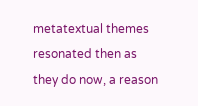metatextual themes resonated then as they do now, a reason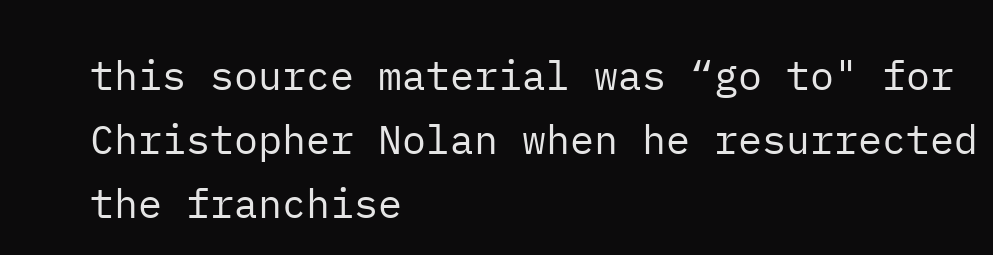this source material was “go to" for Christopher Nolan when he resurrected the franchise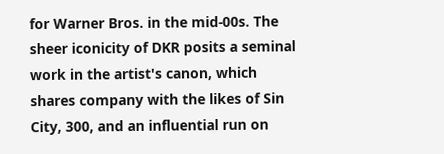for Warner Bros. in the mid-00s. The sheer iconicity of DKR posits a seminal work in the artist's canon, which shares company with the likes of Sin City, 300, and an influential run on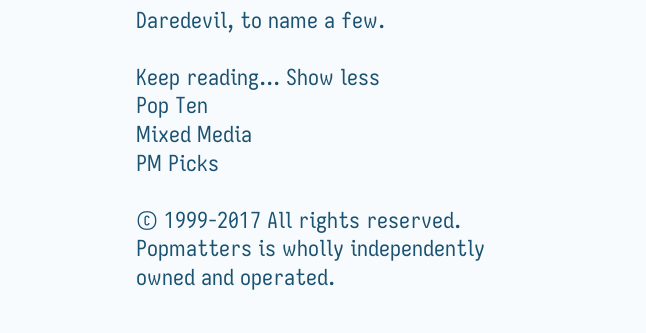Daredevil, to name a few.

Keep reading... Show less
Pop Ten
Mixed Media
PM Picks

© 1999-2017 All rights reserved.
Popmatters is wholly independently owned and operated.